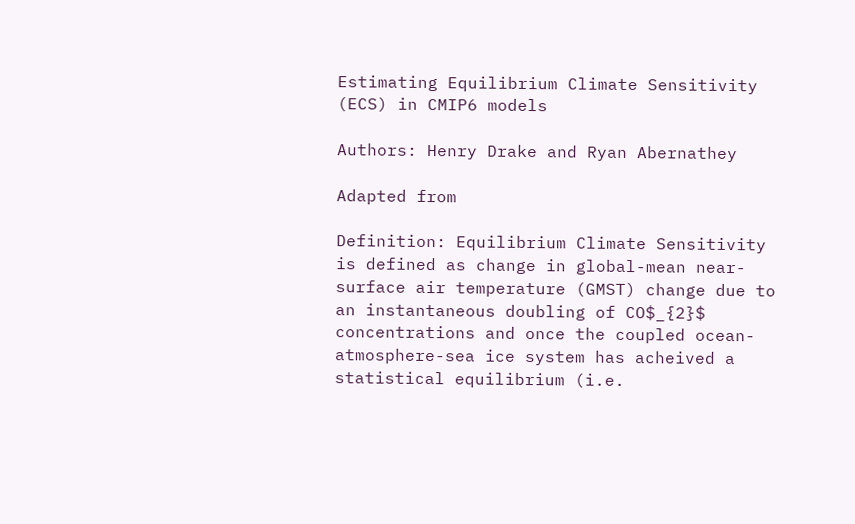Estimating Equilibrium Climate Sensitivity (ECS) in CMIP6 models

Authors: Henry Drake and Ryan Abernathey

Adapted from

Definition: Equilibrium Climate Sensitivity is defined as change in global-mean near-surface air temperature (GMST) change due to an instantaneous doubling of CO$_{2}$ concentrations and once the coupled ocean-atmosphere-sea ice system has acheived a statistical equilibrium (i.e.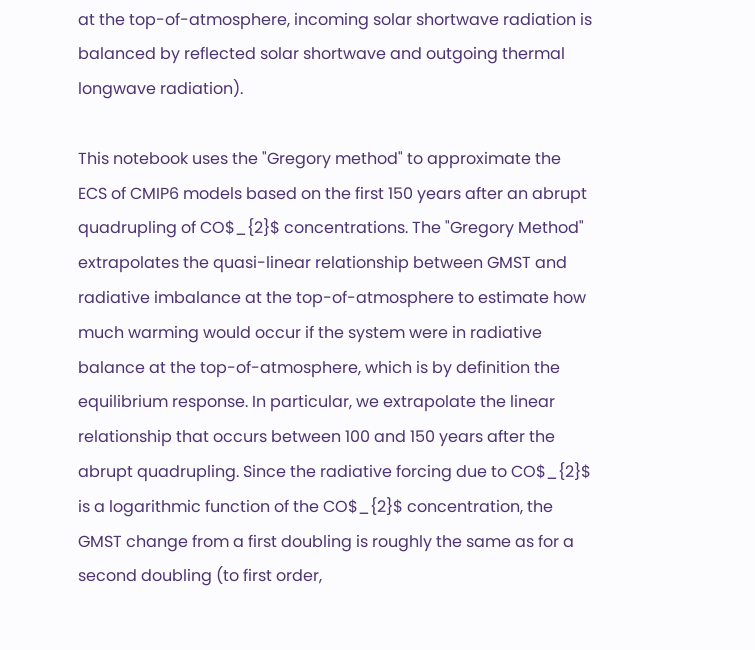at the top-of-atmosphere, incoming solar shortwave radiation is balanced by reflected solar shortwave and outgoing thermal longwave radiation).

This notebook uses the "Gregory method" to approximate the ECS of CMIP6 models based on the first 150 years after an abrupt quadrupling of CO$_{2}$ concentrations. The "Gregory Method" extrapolates the quasi-linear relationship between GMST and radiative imbalance at the top-of-atmosphere to estimate how much warming would occur if the system were in radiative balance at the top-of-atmosphere, which is by definition the equilibrium response. In particular, we extrapolate the linear relationship that occurs between 100 and 150 years after the abrupt quadrupling. Since the radiative forcing due to CO$_{2}$ is a logarithmic function of the CO$_{2}$ concentration, the GMST change from a first doubling is roughly the same as for a second doubling (to first order,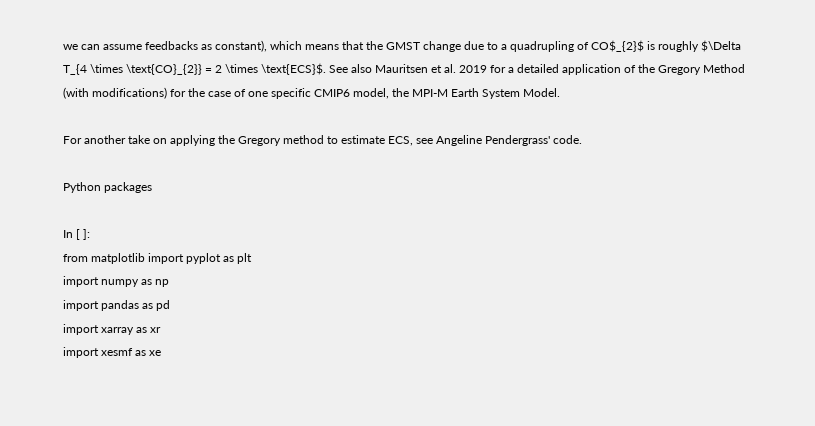we can assume feedbacks as constant), which means that the GMST change due to a quadrupling of CO$_{2}$ is roughly $\Delta T_{4 \times \text{CO}_{2}} = 2 \times \text{ECS}$. See also Mauritsen et al. 2019 for a detailed application of the Gregory Method (with modifications) for the case of one specific CMIP6 model, the MPI-M Earth System Model.

For another take on applying the Gregory method to estimate ECS, see Angeline Pendergrass' code.

Python packages

In [ ]:
from matplotlib import pyplot as plt
import numpy as np
import pandas as pd
import xarray as xr
import xesmf as xe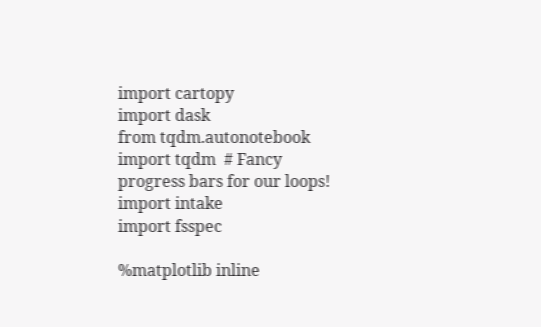import cartopy
import dask
from tqdm.autonotebook import tqdm  # Fancy progress bars for our loops!
import intake
import fsspec

%matplotlib inline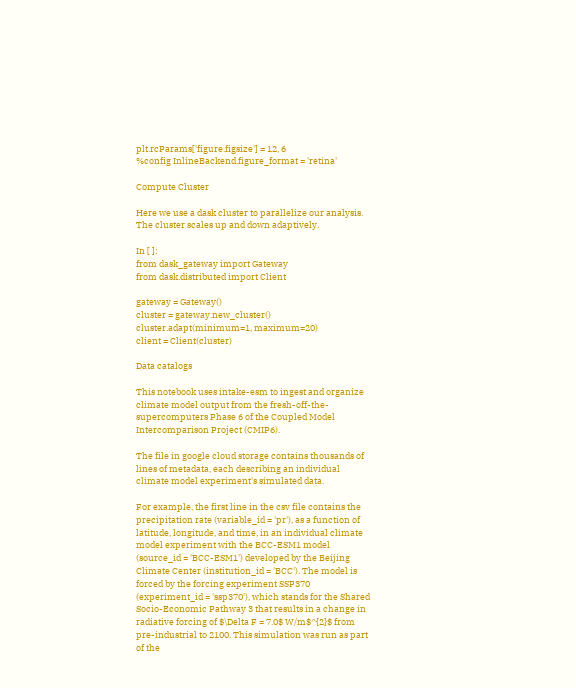plt.rcParams['figure.figsize'] = 12, 6
%config InlineBackend.figure_format = 'retina'

Compute Cluster

Here we use a dask cluster to parallelize our analysis. The cluster scales up and down adaptively.

In [ ]:
from dask_gateway import Gateway
from dask.distributed import Client

gateway = Gateway()
cluster = gateway.new_cluster()
cluster.adapt(minimum=1, maximum=20)
client = Client(cluster)

Data catalogs

This notebook uses intake-esm to ingest and organize climate model output from the fresh-off-the-supercomputers Phase 6 of the Coupled Model Intercomparison Project (CMIP6).

The file in google cloud storage contains thousands of lines of metadata, each describing an individual climate model experiment's simulated data.

For example, the first line in the csv file contains the precipitation rate (variable_id = 'pr'), as a function of latitude, longitude, and time, in an individual climate model experiment with the BCC-ESM1 model (source_id = 'BCC-ESM1') developed by the Beijing Climate Center (institution_id = 'BCC'). The model is forced by the forcing experiment SSP370 (experiment_id = 'ssp370'), which stands for the Shared Socio-Economic Pathway 3 that results in a change in radiative forcing of $\Delta F = 7.0$ W/m$^{2}$ from pre-industrial to 2100. This simulation was run as part of the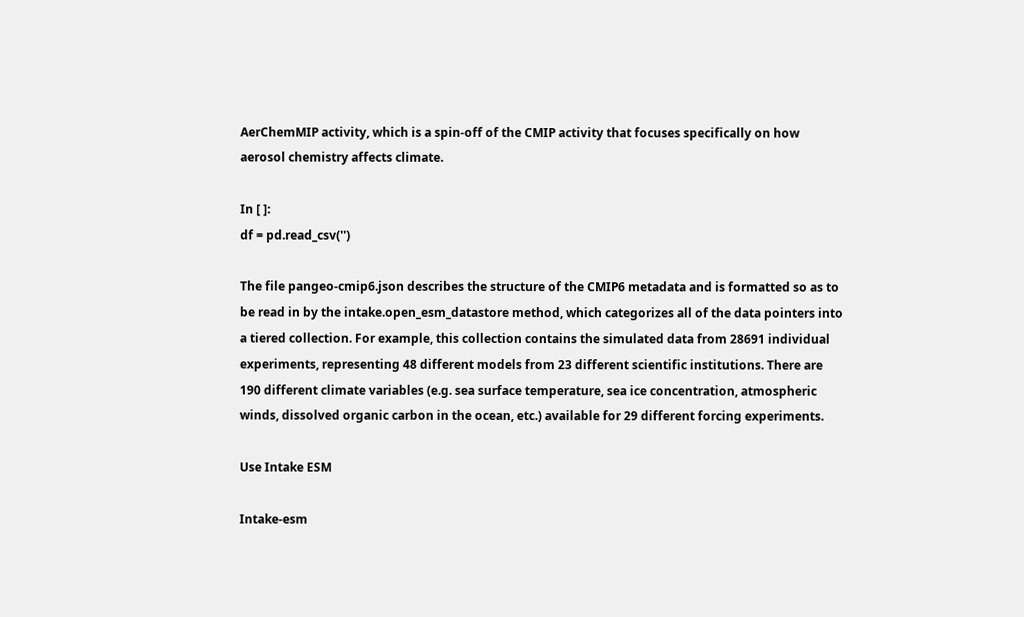AerChemMIP activity, which is a spin-off of the CMIP activity that focuses specifically on how aerosol chemistry affects climate.

In [ ]:
df = pd.read_csv('')

The file pangeo-cmip6.json describes the structure of the CMIP6 metadata and is formatted so as to be read in by the intake.open_esm_datastore method, which categorizes all of the data pointers into a tiered collection. For example, this collection contains the simulated data from 28691 individual experiments, representing 48 different models from 23 different scientific institutions. There are 190 different climate variables (e.g. sea surface temperature, sea ice concentration, atmospheric winds, dissolved organic carbon in the ocean, etc.) available for 29 different forcing experiments.

Use Intake ESM

Intake-esm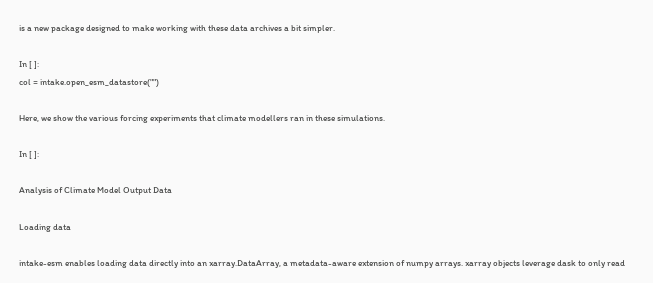is a new package designed to make working with these data archives a bit simpler.

In [ ]:
col = intake.open_esm_datastore("")

Here, we show the various forcing experiments that climate modellers ran in these simulations.

In [ ]:

Analysis of Climate Model Output Data

Loading data

intake-esm enables loading data directly into an xarray.DataArray, a metadata-aware extension of numpy arrays. xarray objects leverage dask to only read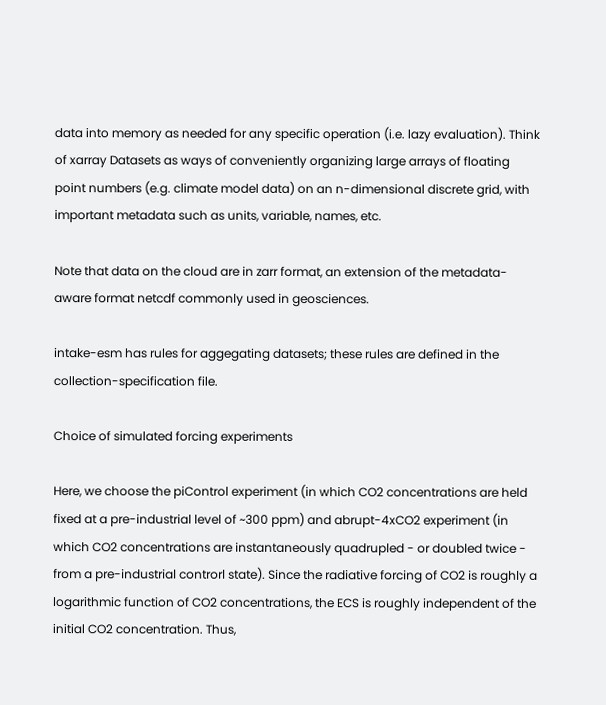data into memory as needed for any specific operation (i.e. lazy evaluation). Think of xarray Datasets as ways of conveniently organizing large arrays of floating point numbers (e.g. climate model data) on an n-dimensional discrete grid, with important metadata such as units, variable, names, etc.

Note that data on the cloud are in zarr format, an extension of the metadata-aware format netcdf commonly used in geosciences.

intake-esm has rules for aggegating datasets; these rules are defined in the collection-specification file.

Choice of simulated forcing experiments

Here, we choose the piControl experiment (in which CO2 concentrations are held fixed at a pre-industrial level of ~300 ppm) and abrupt-4xCO2 experiment (in which CO2 concentrations are instantaneously quadrupled - or doubled twice - from a pre-industrial controrl state). Since the radiative forcing of CO2 is roughly a logarithmic function of CO2 concentrations, the ECS is roughly independent of the initial CO2 concentration. Thus,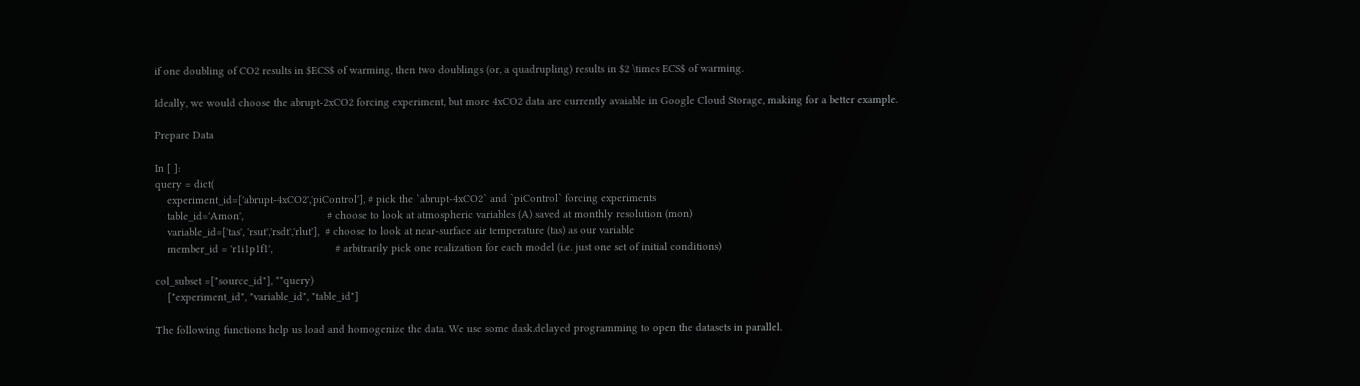if one doubling of CO2 results in $ECS$ of warming, then two doublings (or, a quadrupling) results in $2 \times ECS$ of warming.

Ideally, we would choose the abrupt-2xCO2 forcing experiment, but more 4xCO2 data are currently avaiable in Google Cloud Storage, making for a better example.

Prepare Data

In [ ]:
query = dict(
    experiment_id=['abrupt-4xCO2','piControl'], # pick the `abrupt-4xCO2` and `piControl` forcing experiments
    table_id='Amon',                            # choose to look at atmospheric variables (A) saved at monthly resolution (mon)
    variable_id=['tas', 'rsut','rsdt','rlut'],  # choose to look at near-surface air temperature (tas) as our variable
    member_id = 'r1i1p1f1',                     # arbitrarily pick one realization for each model (i.e. just one set of initial conditions)

col_subset =["source_id"], **query)
    ["experiment_id", "variable_id", "table_id"]

The following functions help us load and homogenize the data. We use some dask.delayed programming to open the datasets in parallel.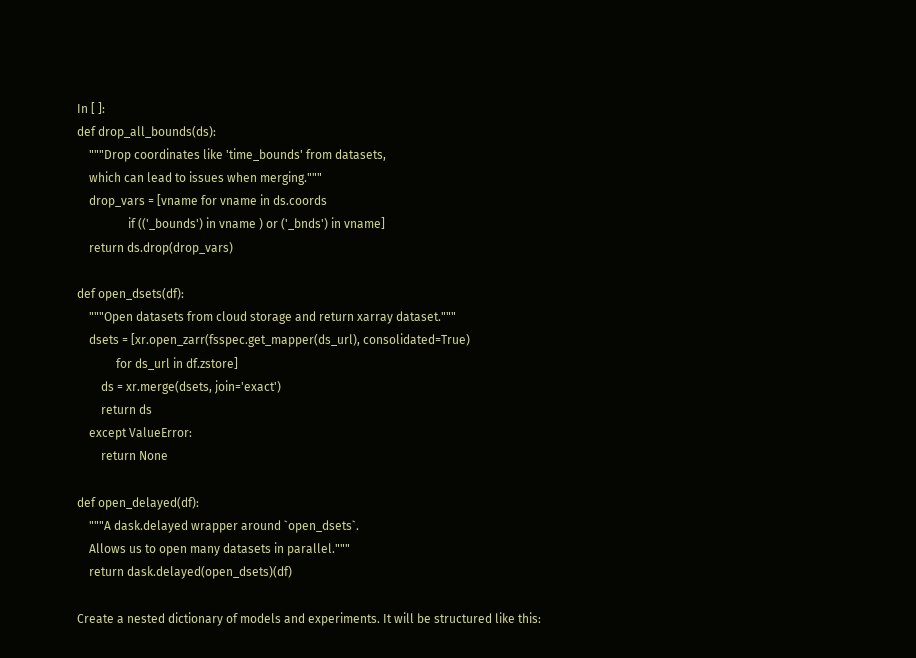In [ ]:
def drop_all_bounds(ds):
    """Drop coordinates like 'time_bounds' from datasets,
    which can lead to issues when merging."""
    drop_vars = [vname for vname in ds.coords
                 if (('_bounds') in vname ) or ('_bnds') in vname]
    return ds.drop(drop_vars)

def open_dsets(df):
    """Open datasets from cloud storage and return xarray dataset."""
    dsets = [xr.open_zarr(fsspec.get_mapper(ds_url), consolidated=True)
             for ds_url in df.zstore]
        ds = xr.merge(dsets, join='exact')
        return ds
    except ValueError:
        return None

def open_delayed(df):
    """A dask.delayed wrapper around `open_dsets`.
    Allows us to open many datasets in parallel."""
    return dask.delayed(open_dsets)(df)

Create a nested dictionary of models and experiments. It will be structured like this: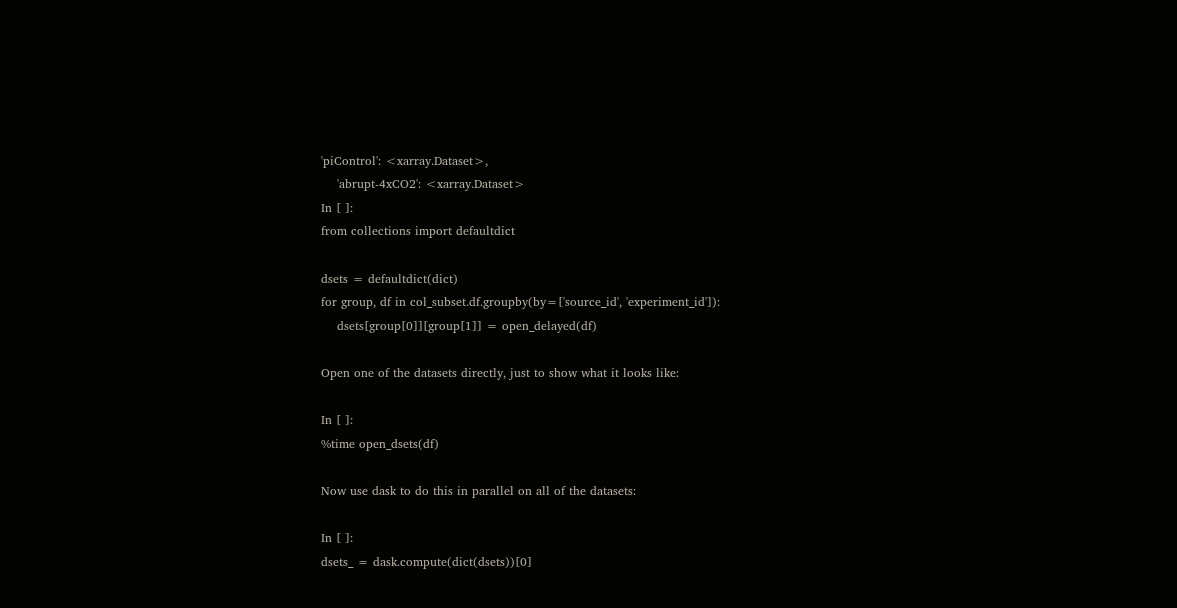'piControl': <xarray.Dataset>,
    'abrupt-4xCO2': <xarray.Dataset>
In [ ]:
from collections import defaultdict

dsets = defaultdict(dict)
for group, df in col_subset.df.groupby(by=['source_id', 'experiment_id']):
    dsets[group[0]][group[1]] = open_delayed(df)

Open one of the datasets directly, just to show what it looks like:

In [ ]:
%time open_dsets(df)

Now use dask to do this in parallel on all of the datasets:

In [ ]:
dsets_ = dask.compute(dict(dsets))[0]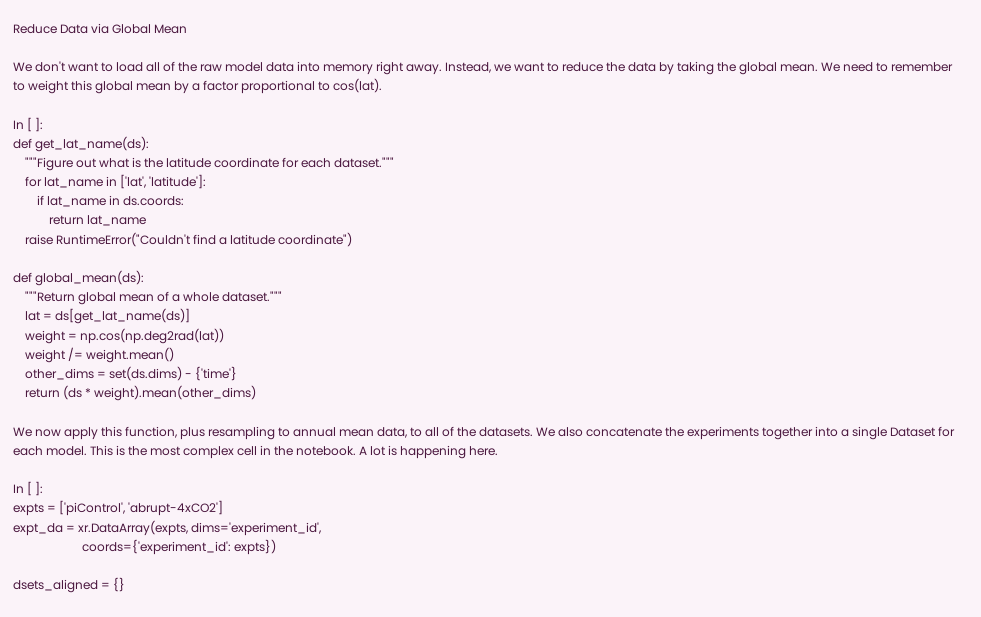Reduce Data via Global Mean

We don't want to load all of the raw model data into memory right away. Instead, we want to reduce the data by taking the global mean. We need to remember to weight this global mean by a factor proportional to cos(lat).

In [ ]:
def get_lat_name(ds):
    """Figure out what is the latitude coordinate for each dataset."""
    for lat_name in ['lat', 'latitude']:
        if lat_name in ds.coords:
            return lat_name
    raise RuntimeError("Couldn't find a latitude coordinate")

def global_mean(ds):
    """Return global mean of a whole dataset."""
    lat = ds[get_lat_name(ds)]
    weight = np.cos(np.deg2rad(lat))
    weight /= weight.mean()
    other_dims = set(ds.dims) - {'time'}
    return (ds * weight).mean(other_dims)

We now apply this function, plus resampling to annual mean data, to all of the datasets. We also concatenate the experiments together into a single Dataset for each model. This is the most complex cell in the notebook. A lot is happening here.

In [ ]:
expts = ['piControl', 'abrupt-4xCO2']
expt_da = xr.DataArray(expts, dims='experiment_id',
                       coords={'experiment_id': expts})

dsets_aligned = {}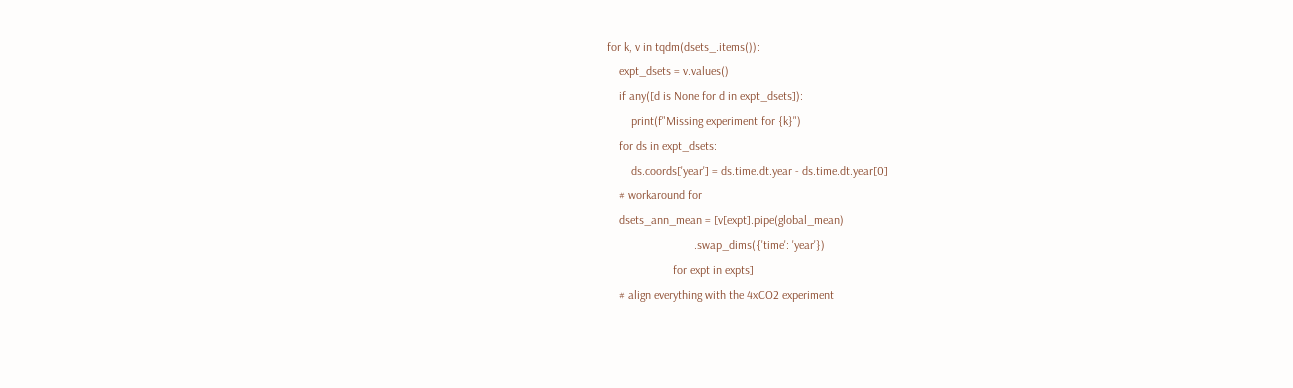for k, v in tqdm(dsets_.items()):
    expt_dsets = v.values()
    if any([d is None for d in expt_dsets]):
        print(f"Missing experiment for {k}")
    for ds in expt_dsets:
        ds.coords['year'] = ds.time.dt.year - ds.time.dt.year[0]
    # workaround for
    dsets_ann_mean = [v[expt].pipe(global_mean)
                             .swap_dims({'time': 'year'})
                      for expt in expts]
    # align everything with the 4xCO2 experiment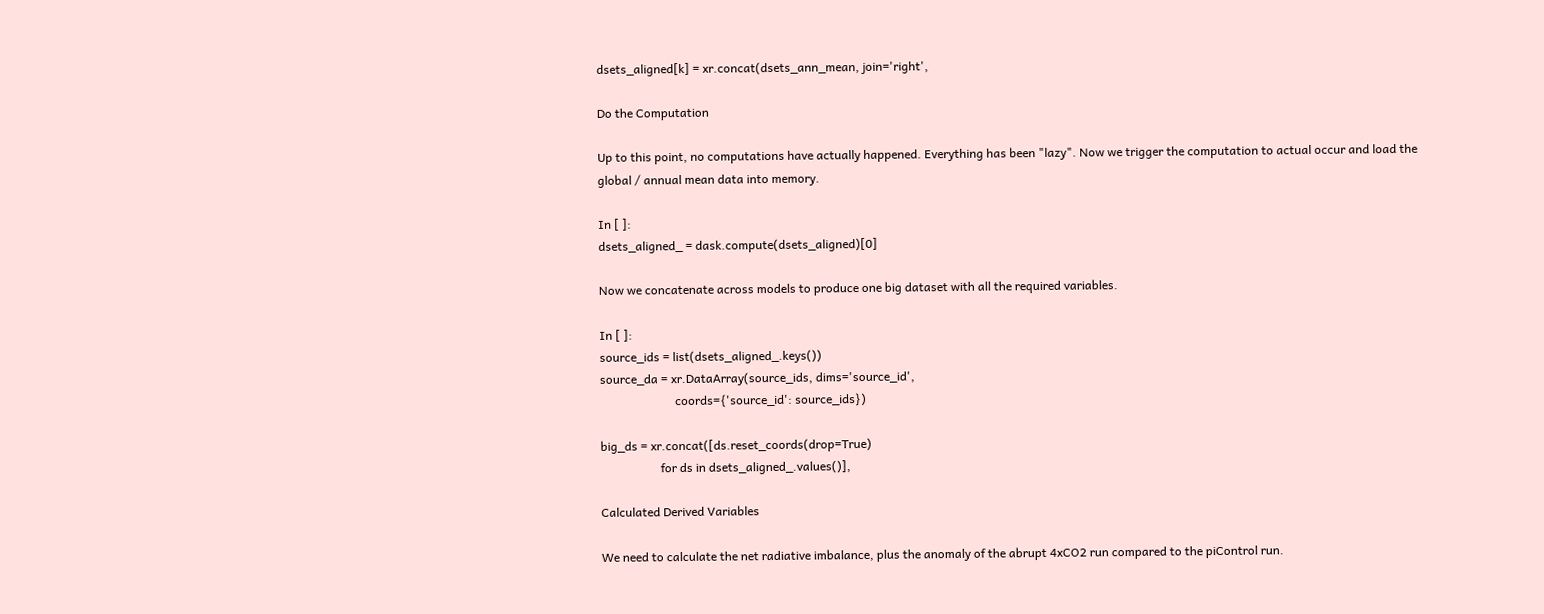dsets_aligned[k] = xr.concat(dsets_ann_mean, join='right',

Do the Computation

Up to this point, no computations have actually happened. Everything has been "lazy". Now we trigger the computation to actual occur and load the global / annual mean data into memory.

In [ ]:
dsets_aligned_ = dask.compute(dsets_aligned)[0]

Now we concatenate across models to produce one big dataset with all the required variables.

In [ ]:
source_ids = list(dsets_aligned_.keys())
source_da = xr.DataArray(source_ids, dims='source_id',
                         coords={'source_id': source_ids})

big_ds = xr.concat([ds.reset_coords(drop=True)
                    for ds in dsets_aligned_.values()],

Calculated Derived Variables

We need to calculate the net radiative imbalance, plus the anomaly of the abrupt 4xCO2 run compared to the piControl run.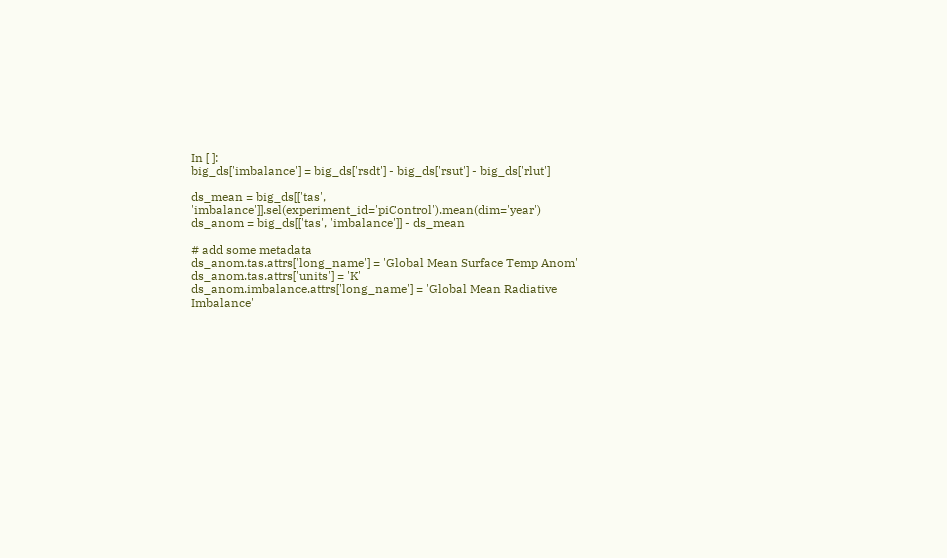In [ ]:
big_ds['imbalance'] = big_ds['rsdt'] - big_ds['rsut'] - big_ds['rlut']

ds_mean = big_ds[['tas', 'imbalance']].sel(experiment_id='piControl').mean(dim='year')
ds_anom = big_ds[['tas', 'imbalance']] - ds_mean

# add some metadata
ds_anom.tas.attrs['long_name'] = 'Global Mean Surface Temp Anom'
ds_anom.tas.attrs['units'] = 'K'
ds_anom.imbalance.attrs['long_name'] = 'Global Mean Radiative Imbalance'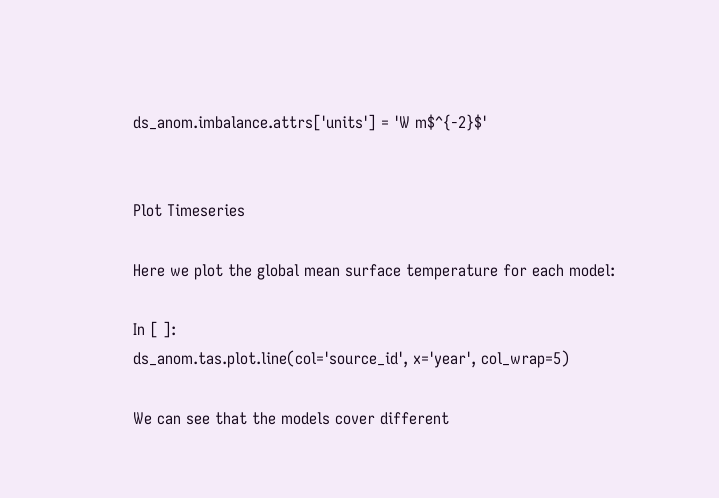ds_anom.imbalance.attrs['units'] = 'W m$^{-2}$'


Plot Timeseries

Here we plot the global mean surface temperature for each model:

In [ ]:
ds_anom.tas.plot.line(col='source_id', x='year', col_wrap=5)

We can see that the models cover different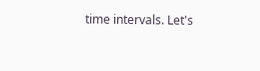time intervals. Let's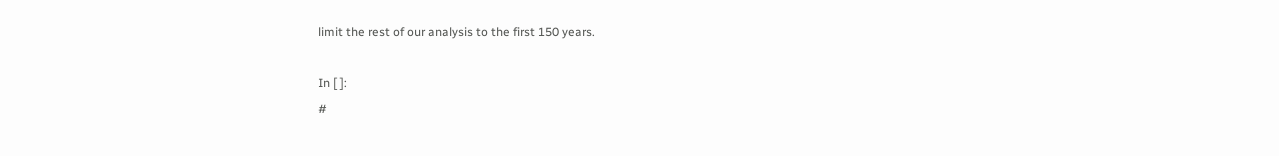limit the rest of our analysis to the first 150 years.

In [ ]:
#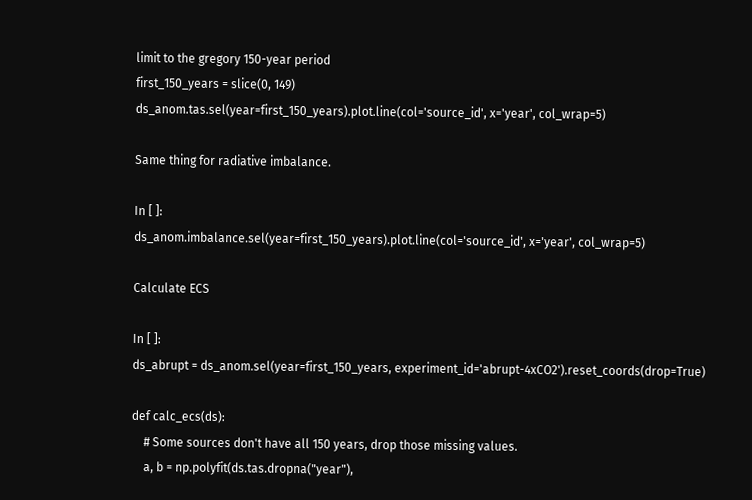limit to the gregory 150-year period
first_150_years = slice(0, 149)
ds_anom.tas.sel(year=first_150_years).plot.line(col='source_id', x='year', col_wrap=5)

Same thing for radiative imbalance.

In [ ]:
ds_anom.imbalance.sel(year=first_150_years).plot.line(col='source_id', x='year', col_wrap=5)

Calculate ECS

In [ ]:
ds_abrupt = ds_anom.sel(year=first_150_years, experiment_id='abrupt-4xCO2').reset_coords(drop=True)

def calc_ecs(ds):
    # Some sources don't have all 150 years, drop those missing values.
    a, b = np.polyfit(ds.tas.dropna("year"),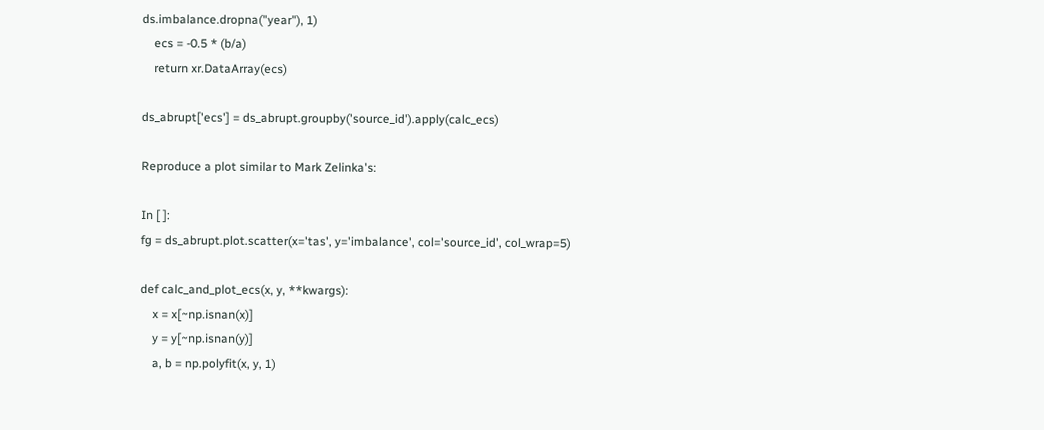ds.imbalance.dropna("year"), 1)
    ecs = -0.5 * (b/a)
    return xr.DataArray(ecs)

ds_abrupt['ecs'] = ds_abrupt.groupby('source_id').apply(calc_ecs)

Reproduce a plot similar to Mark Zelinka's:

In [ ]:
fg = ds_abrupt.plot.scatter(x='tas', y='imbalance', col='source_id', col_wrap=5)

def calc_and_plot_ecs(x, y, **kwargs):
    x = x[~np.isnan(x)]
    y = y[~np.isnan(y)]
    a, b = np.polyfit(x, y, 1)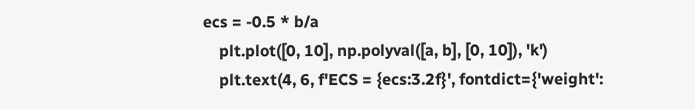ecs = -0.5 * b/a
    plt.plot([0, 10], np.polyval([a, b], [0, 10]), 'k')
    plt.text(4, 6, f'ECS = {ecs:3.2f}', fontdict={'weight':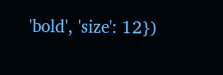'bold', 'size': 12})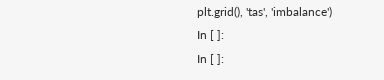plt.grid(), 'tas', 'imbalance')
In [ ]:
In [ ]: